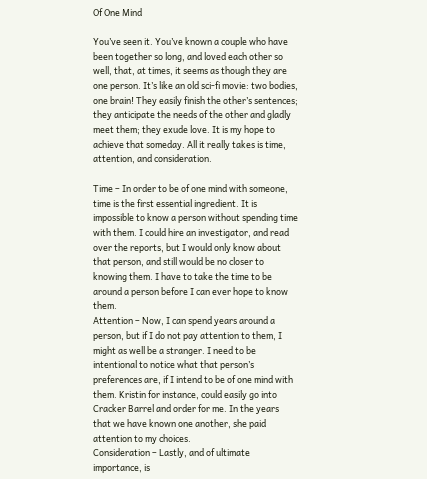Of One Mind

You’ve seen it. You’ve known a couple who have been together so long, and loved each other so well, that, at times, it seems as though they are one person. It’s like an old sci-fi movie: two bodies, one brain! They easily finish the other’s sentences; they anticipate the needs of the other and gladly meet them; they exude love. It is my hope to achieve that someday. All it really takes is time, attention, and consideration.

Time – In order to be of one mind with someone, time is the first essential ingredient. It is impossible to know a person without spending time with them. I could hire an investigator, and read over the reports, but I would only know about that person, and still would be no closer to knowing them. I have to take the time to be around a person before I can ever hope to know them.
Attention – Now, I can spend years around a person, but if I do not pay attention to them, I might as well be a stranger. I need to be intentional to notice what that person’s preferences are, if I intend to be of one mind with them. Kristin for instance, could easily go into Cracker Barrel and order for me. In the years that we have known one another, she paid attention to my choices.
Consideration – Lastly, and of ultimate importance, is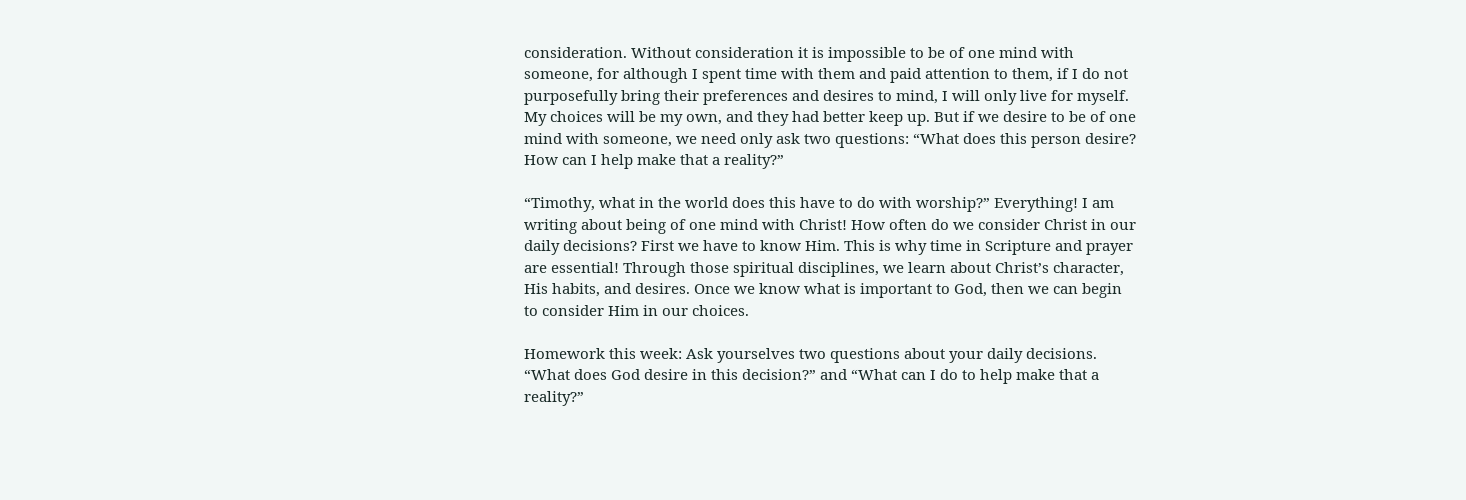consideration. Without consideration it is impossible to be of one mind with someone, for although I spent time with them and paid attention to them, if I do not purposefully bring their preferences and desires to mind, I will only live for myself. My choices will be my own, and they had better keep up. But if we desire to be of one mind with someone, we need only ask two questions: “What does this person desire? How can I help make that a reality?”

“Timothy, what in the world does this have to do with worship?” Everything! I am writing about being of one mind with Christ! How often do we consider Christ in our daily decisions? First we have to know Him. This is why time in Scripture and prayer are essential! Through those spiritual disciplines, we learn about Christ’s character, His habits, and desires. Once we know what is important to God, then we can begin to consider Him in our choices.

Homework this week: Ask yourselves two questions about your daily decisions. “What does God desire in this decision?” and “What can I do to help make that a reality?”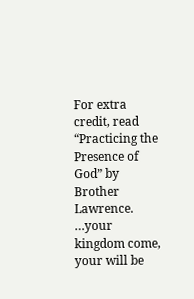For extra credit, read “Practicing the Presence of God” by Brother Lawrence.
…your kingdom come, your will be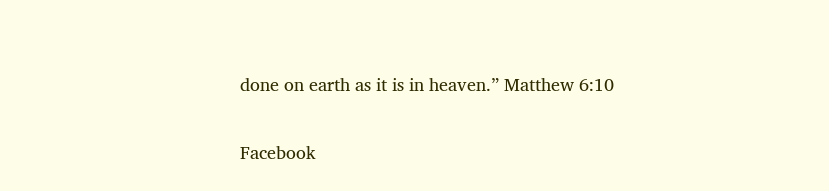done on earth as it is in heaven.” Matthew 6:10

Facebook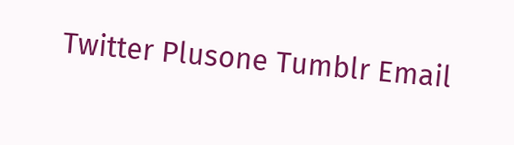Twitter Plusone Tumblr Email